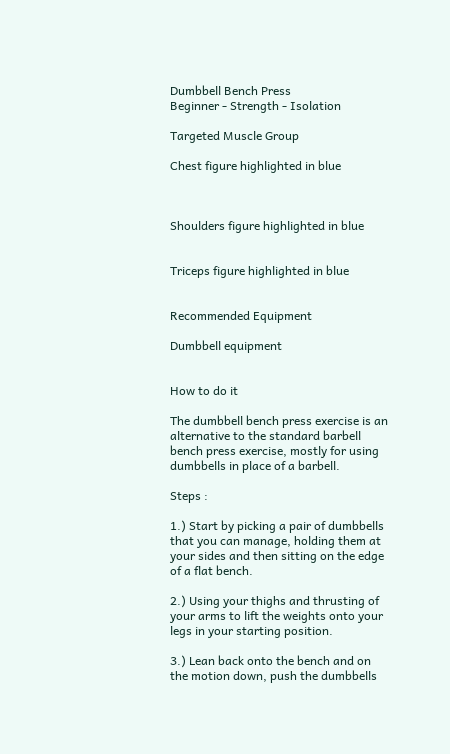Dumbbell Bench Press
Beginner - Strength - Isolation

Targeted Muscle Group

Chest figure highlighted in blue



Shoulders figure highlighted in blue


Triceps figure highlighted in blue


Recommended Equipment

Dumbbell equipment


How to do it

The dumbbell bench press exercise is an alternative to the standard barbell bench press exercise, mostly for using dumbbells in place of a barbell.

Steps :

1.) Start by picking a pair of dumbbells that you can manage, holding them at your sides and then sitting on the edge of a flat bench.

2.) Using your thighs and thrusting of your arms to lift the weights onto your legs in your starting position.

3.) Lean back onto the bench and on the motion down, push the dumbbells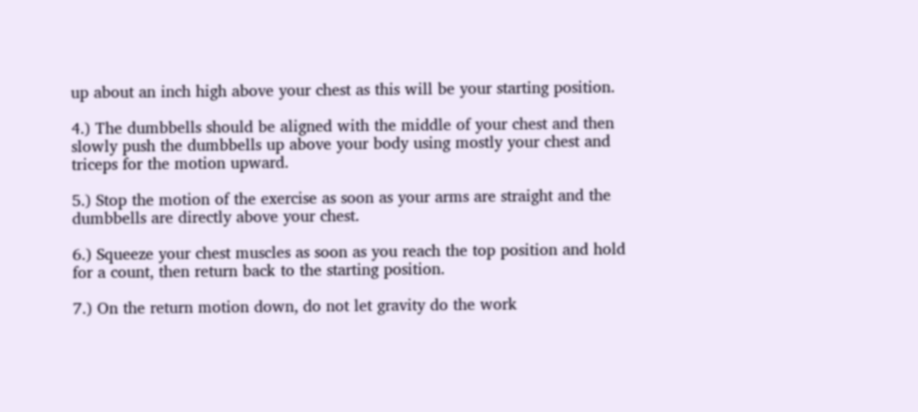up about an inch high above your chest as this will be your starting position.

4.) The dumbbells should be aligned with the middle of your chest and then slowly push the dumbbells up above your body using mostly your chest and triceps for the motion upward.

5.) Stop the motion of the exercise as soon as your arms are straight and the dumbbells are directly above your chest.

6.) Squeeze your chest muscles as soon as you reach the top position and hold for a count, then return back to the starting position.

7.) On the return motion down, do not let gravity do the work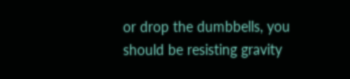or drop the dumbbells, you should be resisting gravity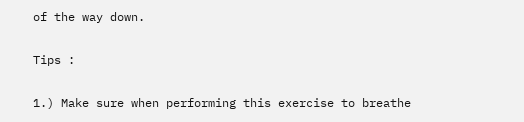of the way down.

Tips :

1.) Make sure when performing this exercise to breathe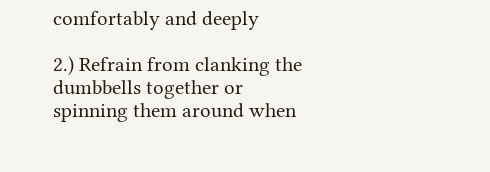comfortably and deeply

2.) Refrain from clanking the dumbbells together or spinning them around when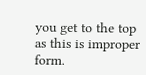you get to the top as this is improper form.